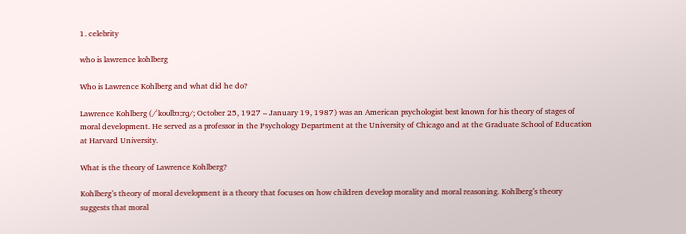1. celebrity

who is lawrence kohlberg

Who is Lawrence Kohlberg and what did he do?

Lawrence Kohlberg (/ˈkoʊlbɜːrɡ/; October 25, 1927 – January 19, 1987) was an American psychologist best known for his theory of stages of moral development. He served as a professor in the Psychology Department at the University of Chicago and at the Graduate School of Education at Harvard University.

What is the theory of Lawrence Kohlberg?

Kohlberg’s theory of moral development is a theory that focuses on how children develop morality and moral reasoning. Kohlberg’s theory suggests that moral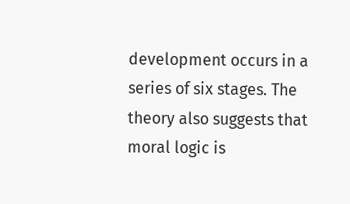development occurs in a series of six stages. The theory also suggests that moral logic is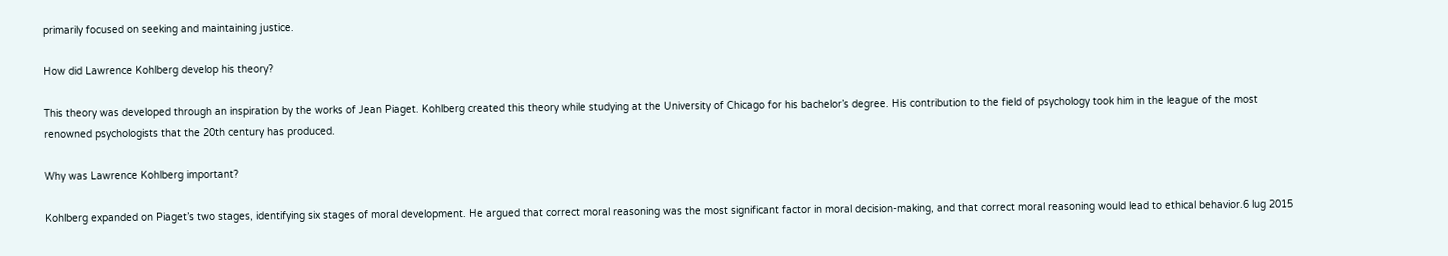primarily focused on seeking and maintaining justice.

How did Lawrence Kohlberg develop his theory?

This theory was developed through an inspiration by the works of Jean Piaget. Kohlberg created this theory while studying at the University of Chicago for his bachelor’s degree. His contribution to the field of psychology took him in the league of the most renowned psychologists that the 20th century has produced.

Why was Lawrence Kohlberg important?

Kohlberg expanded on Piaget’s two stages, identifying six stages of moral development. He argued that correct moral reasoning was the most significant factor in moral decision-making, and that correct moral reasoning would lead to ethical behavior.6 lug 2015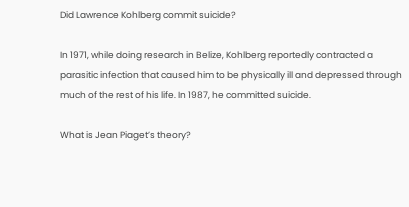Did Lawrence Kohlberg commit suicide?

In 1971, while doing research in Belize, Kohlberg reportedly contracted a parasitic infection that caused him to be physically ill and depressed through much of the rest of his life. In 1987, he committed suicide.

What is Jean Piaget’s theory?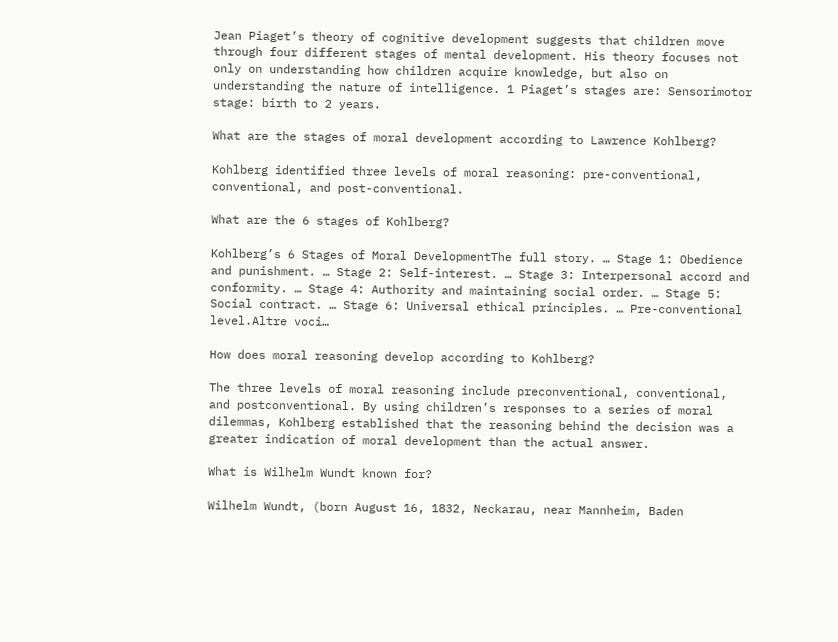Jean Piaget’s theory of cognitive development suggests that children move through four different stages of mental development. His theory focuses not only on understanding how children acquire knowledge, but also on understanding the nature of intelligence. 1 Piaget’s stages are: Sensorimotor stage: birth to 2 years.

What are the stages of moral development according to Lawrence Kohlberg?

Kohlberg identified three levels of moral reasoning: pre-conventional, conventional, and post-conventional.

What are the 6 stages of Kohlberg?

Kohlberg’s 6 Stages of Moral DevelopmentThe full story. … Stage 1: Obedience and punishment. … Stage 2: Self-interest. … Stage 3: Interpersonal accord and conformity. … Stage 4: Authority and maintaining social order. … Stage 5: Social contract. … Stage 6: Universal ethical principles. … Pre-conventional level.Altre voci…

How does moral reasoning develop according to Kohlberg?

The three levels of moral reasoning include preconventional, conventional, and postconventional. By using children’s responses to a series of moral dilemmas, Kohlberg established that the reasoning behind the decision was a greater indication of moral development than the actual answer.

What is Wilhelm Wundt known for?

Wilhelm Wundt, (born August 16, 1832, Neckarau, near Mannheim, Baden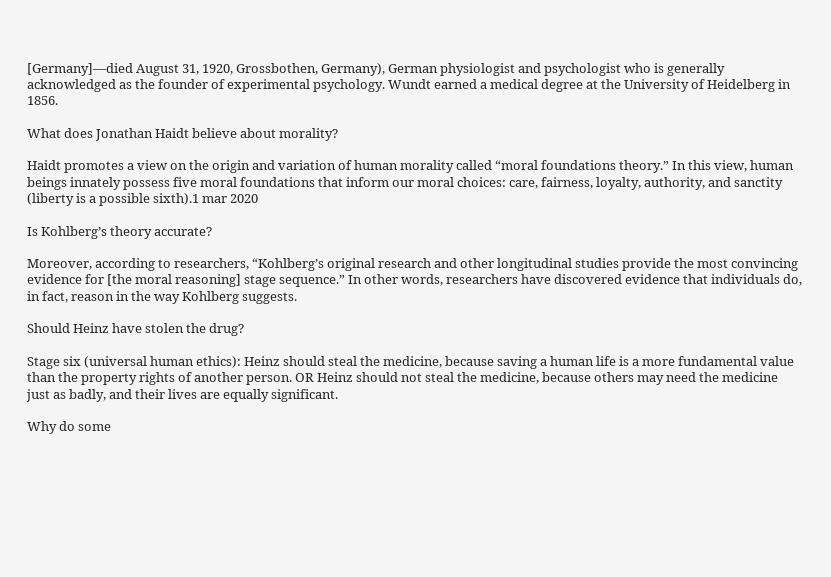[Germany]—died August 31, 1920, Grossbothen, Germany), German physiologist and psychologist who is generally acknowledged as the founder of experimental psychology. Wundt earned a medical degree at the University of Heidelberg in 1856.

What does Jonathan Haidt believe about morality?

Haidt promotes a view on the origin and variation of human morality called “moral foundations theory.” In this view, human beings innately possess five moral foundations that inform our moral choices: care, fairness, loyalty, authority, and sanctity (liberty is a possible sixth).1 mar 2020

Is Kohlberg’s theory accurate?

Moreover, according to researchers, “Kohlberg’s original research and other longitudinal studies provide the most convincing evidence for [the moral reasoning] stage sequence.” In other words, researchers have discovered evidence that individuals do, in fact, reason in the way Kohlberg suggests.

Should Heinz have stolen the drug?

Stage six (universal human ethics): Heinz should steal the medicine, because saving a human life is a more fundamental value than the property rights of another person. OR Heinz should not steal the medicine, because others may need the medicine just as badly, and their lives are equally significant.

Why do some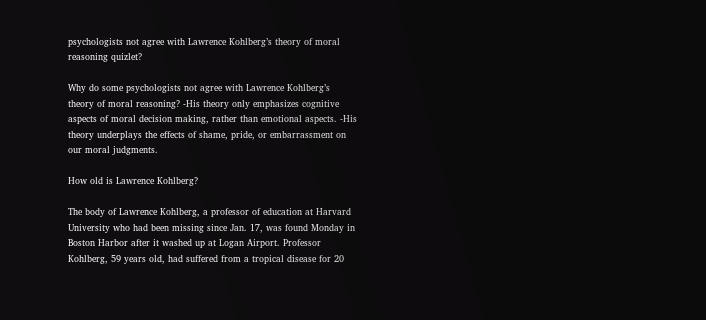psychologists not agree with Lawrence Kohlberg’s theory of moral reasoning quizlet?

Why do some psychologists not agree with Lawrence Kohlberg’s theory of moral reasoning? -His theory only emphasizes cognitive aspects of moral decision making, rather than emotional aspects. -His theory underplays the effects of shame, pride, or embarrassment on our moral judgments.

How old is Lawrence Kohlberg?

The body of Lawrence Kohlberg, a professor of education at Harvard University who had been missing since Jan. 17, was found Monday in Boston Harbor after it washed up at Logan Airport. Professor Kohlberg, 59 years old, had suffered from a tropical disease for 20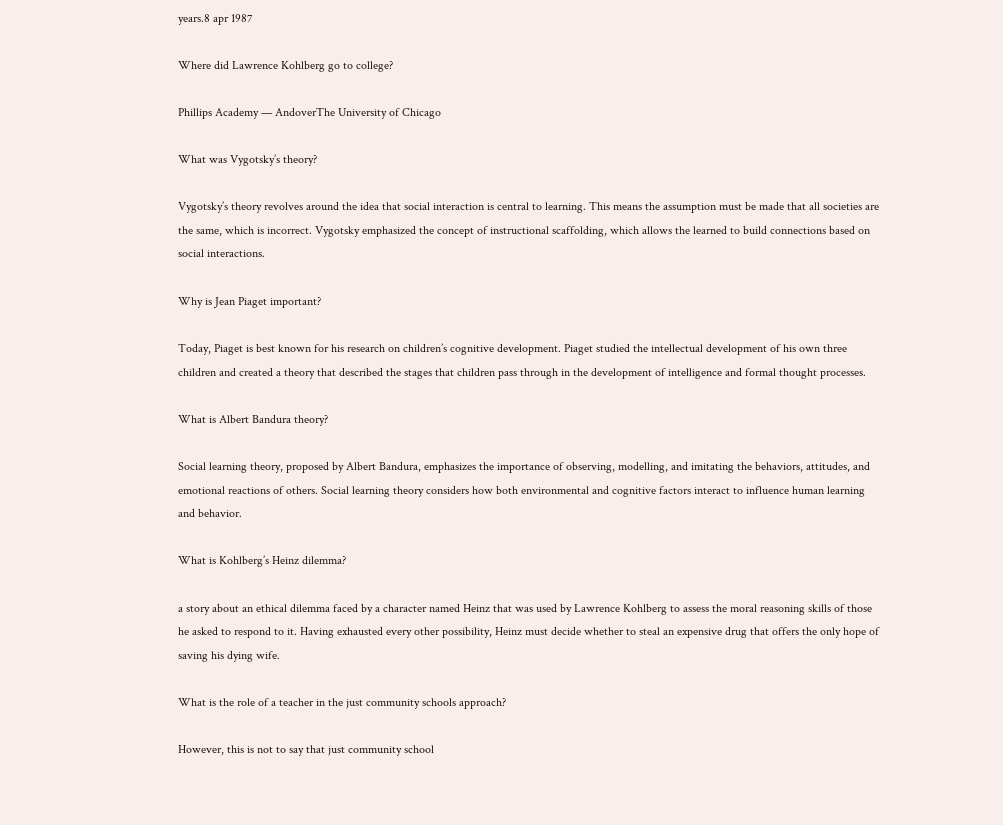years.8 apr 1987

Where did Lawrence Kohlberg go to college?

Phillips Academy — AndoverThe University of Chicago

What was Vygotsky’s theory?

Vygotsky’s theory revolves around the idea that social interaction is central to learning. This means the assumption must be made that all societies are the same, which is incorrect. Vygotsky emphasized the concept of instructional scaffolding, which allows the learned to build connections based on social interactions.

Why is Jean Piaget important?

Today, Piaget is best known for his research on children’s cognitive development. Piaget studied the intellectual development of his own three children and created a theory that described the stages that children pass through in the development of intelligence and formal thought processes.

What is Albert Bandura theory?

Social learning theory, proposed by Albert Bandura, emphasizes the importance of observing, modelling, and imitating the behaviors, attitudes, and emotional reactions of others. Social learning theory considers how both environmental and cognitive factors interact to influence human learning and behavior.

What is Kohlberg’s Heinz dilemma?

a story about an ethical dilemma faced by a character named Heinz that was used by Lawrence Kohlberg to assess the moral reasoning skills of those he asked to respond to it. Having exhausted every other possibility, Heinz must decide whether to steal an expensive drug that offers the only hope of saving his dying wife.

What is the role of a teacher in the just community schools approach?

However, this is not to say that just community school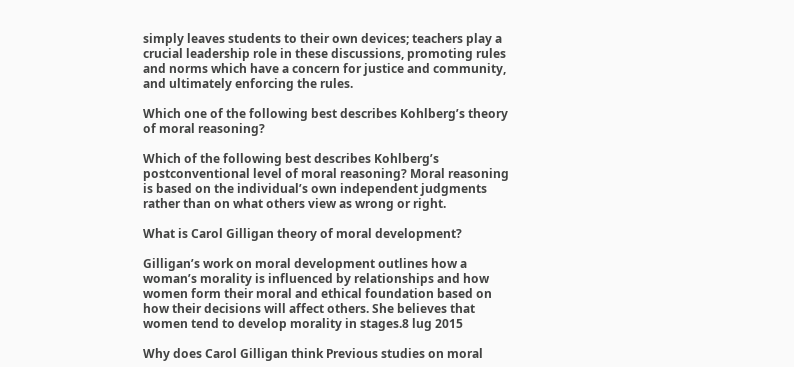simply leaves students to their own devices; teachers play a crucial leadership role in these discussions, promoting rules and norms which have a concern for justice and community, and ultimately enforcing the rules.

Which one of the following best describes Kohlberg’s theory of moral reasoning?

Which of the following best describes Kohlberg’s postconventional level of moral reasoning? Moral reasoning is based on the individual’s own independent judgments rather than on what others view as wrong or right.

What is Carol Gilligan theory of moral development?

Gilligan’s work on moral development outlines how a woman’s morality is influenced by relationships and how women form their moral and ethical foundation based on how their decisions will affect others. She believes that women tend to develop morality in stages.8 lug 2015

Why does Carol Gilligan think Previous studies on moral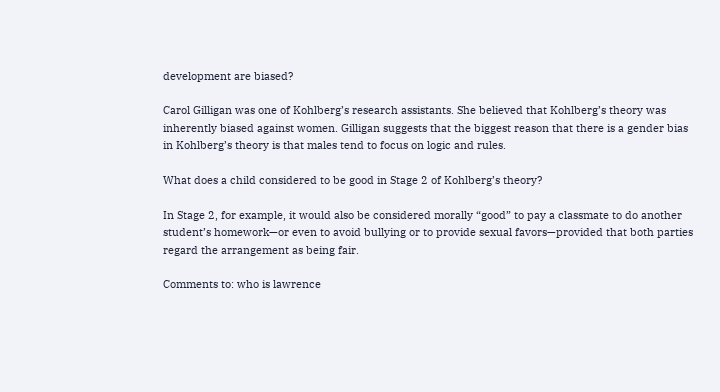development are biased?

Carol Gilligan was one of Kohlberg’s research assistants. She believed that Kohlberg’s theory was inherently biased against women. Gilligan suggests that the biggest reason that there is a gender bias in Kohlberg’s theory is that males tend to focus on logic and rules.

What does a child considered to be good in Stage 2 of Kohlberg’s theory?

In Stage 2, for example, it would also be considered morally “good” to pay a classmate to do another student’s homework—or even to avoid bullying or to provide sexual favors—provided that both parties regard the arrangement as being fair.

Comments to: who is lawrence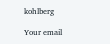kohlberg

Your email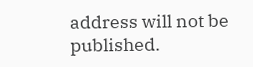address will not be published.